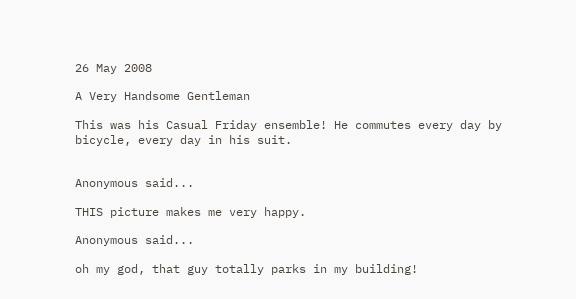26 May 2008

A Very Handsome Gentleman

This was his Casual Friday ensemble! He commutes every day by bicycle, every day in his suit.


Anonymous said...

THIS picture makes me very happy.

Anonymous said...

oh my god, that guy totally parks in my building!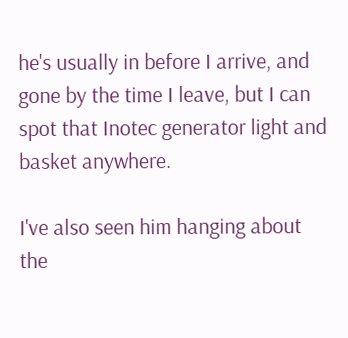he's usually in before I arrive, and gone by the time I leave, but I can spot that Inotec generator light and basket anywhere.

I've also seen him hanging about the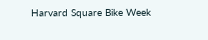Harvard Square Bike Week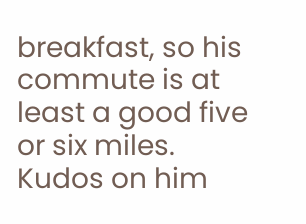breakfast, so his commute is at least a good five or six miles. Kudos on him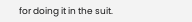for doing it in the suit.